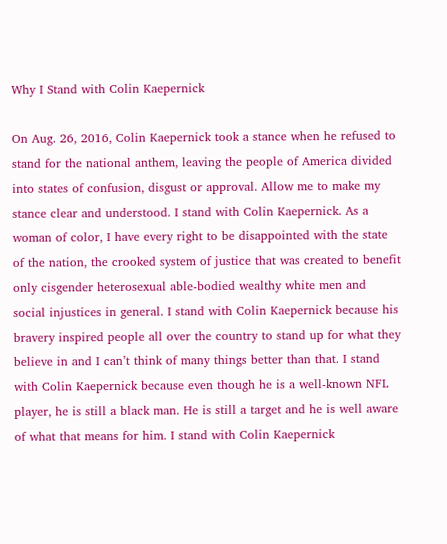Why I Stand with Colin Kaepernick

On Aug. 26, 2016, Colin Kaepernick took a stance when he refused to stand for the national anthem, leaving the people of America divided into states of confusion, disgust or approval. Allow me to make my stance clear and understood. I stand with Colin Kaepernick. As a woman of color, I have every right to be disappointed with the state of the nation, the crooked system of justice that was created to benefit only cisgender heterosexual able-bodied wealthy white men and social injustices in general. I stand with Colin Kaepernick because his bravery inspired people all over the country to stand up for what they believe in and I can’t think of many things better than that. I stand with Colin Kaepernick because even though he is a well-known NFL player, he is still a black man. He is still a target and he is well aware of what that means for him. I stand with Colin Kaepernick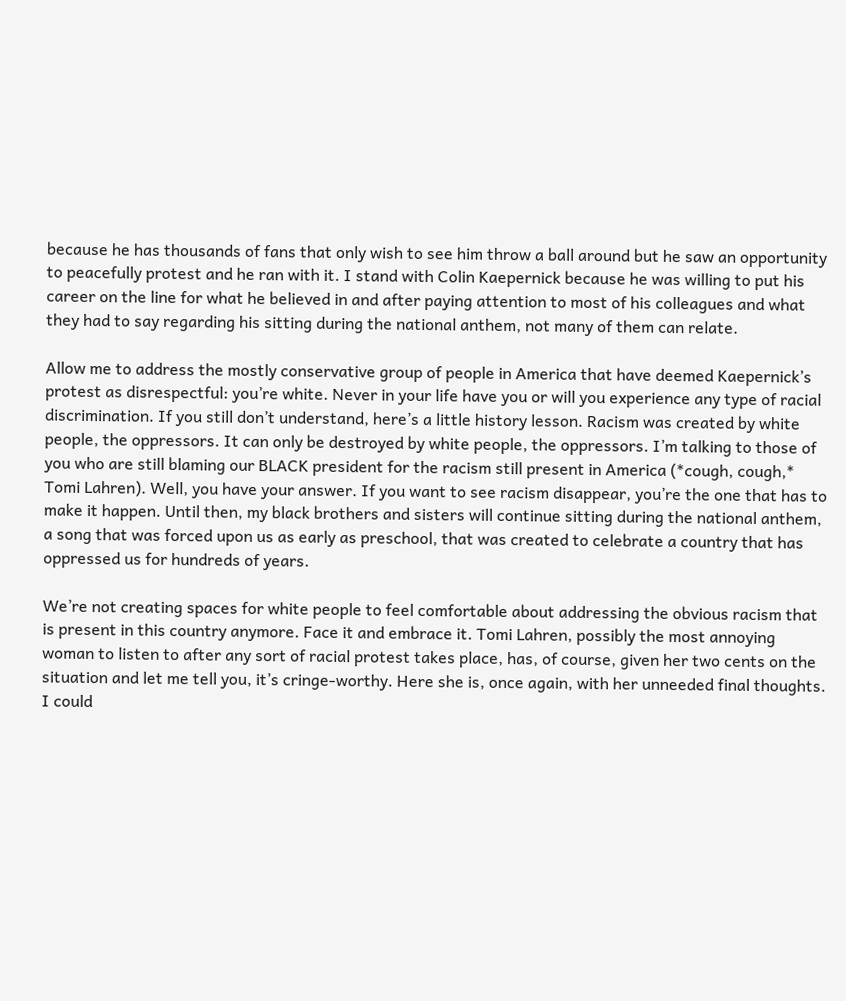because he has thousands of fans that only wish to see him throw a ball around but he saw an opportunity to peacefully protest and he ran with it. I stand with Colin Kaepernick because he was willing to put his career on the line for what he believed in and after paying attention to most of his colleagues and what they had to say regarding his sitting during the national anthem, not many of them can relate.

Allow me to address the mostly conservative group of people in America that have deemed Kaepernick’s protest as disrespectful: you’re white. Never in your life have you or will you experience any type of racial discrimination. If you still don’t understand, here’s a little history lesson. Racism was created by white people, the oppressors. It can only be destroyed by white people, the oppressors. I’m talking to those of you who are still blaming our BLACK president for the racism still present in America (*cough, cough,* Tomi Lahren). Well, you have your answer. If you want to see racism disappear, you’re the one that has to make it happen. Until then, my black brothers and sisters will continue sitting during the national anthem, a song that was forced upon us as early as preschool, that was created to celebrate a country that has oppressed us for hundreds of years.

We’re not creating spaces for white people to feel comfortable about addressing the obvious racism that is present in this country anymore. Face it and embrace it. Tomi Lahren, possibly the most annoying woman to listen to after any sort of racial protest takes place, has, of course, given her two cents on the situation and let me tell you, it’s cringe-worthy. Here she is, once again, with her unneeded final thoughts. I could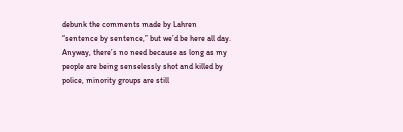debunk the comments made by Lahren “sentence by sentence,” but we’d be here all day. Anyway, there’s no need because as long as my people are being senselessly shot and killed by police, minority groups are still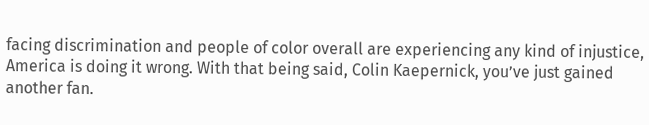facing discrimination and people of color overall are experiencing any kind of injustice, America is doing it wrong. With that being said, Colin Kaepernick, you’ve just gained another fan.